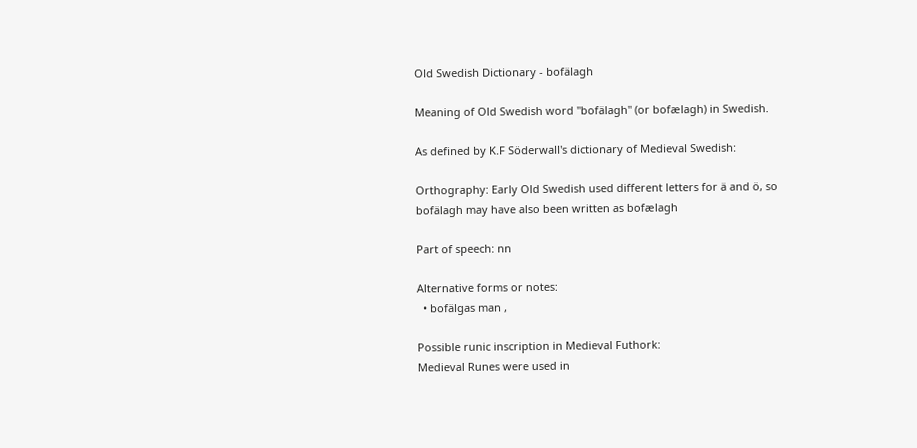Old Swedish Dictionary - bofälagh

Meaning of Old Swedish word "bofälagh" (or bofælagh) in Swedish.

As defined by K.F Söderwall's dictionary of Medieval Swedish:

Orthography: Early Old Swedish used different letters for ä and ö, so bofälagh may have also been written as bofælagh

Part of speech: nn

Alternative forms or notes:
  • bofälgas man ,

Possible runic inscription in Medieval Futhork:
Medieval Runes were used in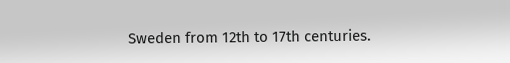Sweden from 12th to 17th centuries.